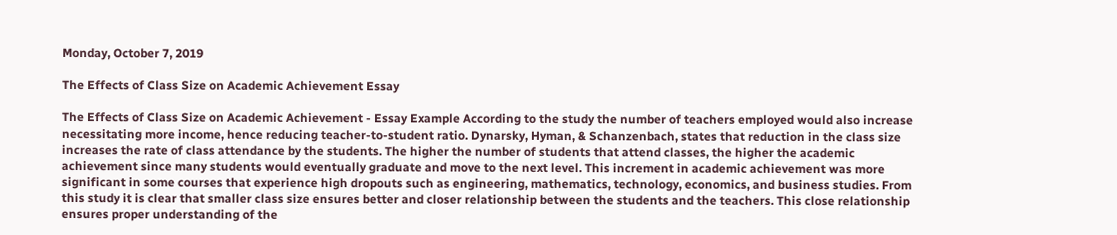Monday, October 7, 2019

The Effects of Class Size on Academic Achievement Essay

The Effects of Class Size on Academic Achievement - Essay Example According to the study the number of teachers employed would also increase necessitating more income, hence reducing teacher-to-student ratio. Dynarsky, Hyman, & Schanzenbach, states that reduction in the class size increases the rate of class attendance by the students. The higher the number of students that attend classes, the higher the academic achievement since many students would eventually graduate and move to the next level. This increment in academic achievement was more significant in some courses that experience high dropouts such as engineering, mathematics, technology, economics, and business studies. From this study it is clear that smaller class size ensures better and closer relationship between the students and the teachers. This close relationship ensures proper understanding of the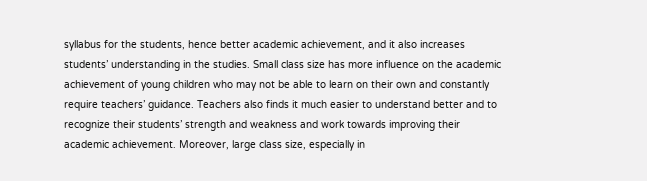syllabus for the students, hence better academic achievement, and it also increases students’ understanding in the studies. Small class size has more influence on the academic achievement of young children who may not be able to learn on their own and constantly require teachers’ guidance. Teachers also finds it much easier to understand better and to recognize their students’ strength and weakness and work towards improving their academic achievement. Moreover, large class size, especially in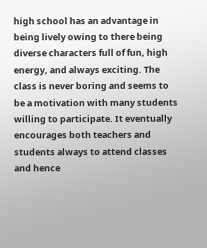high school has an advantage in being lively owing to there being diverse characters full of fun, high energy, and always exciting. The class is never boring and seems to be a motivation with many students willing to participate. It eventually encourages both teachers and students always to attend classes and hence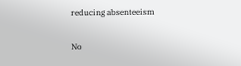reducing absenteeism

No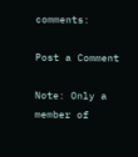comments:

Post a Comment

Note: Only a member of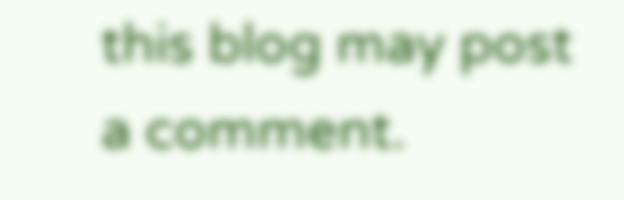this blog may post a comment.